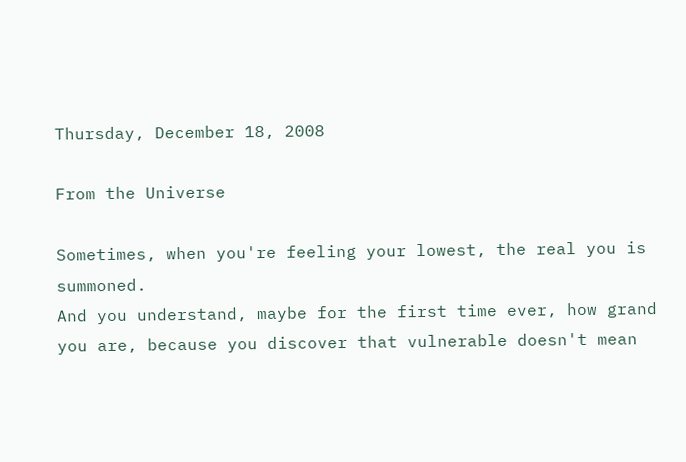Thursday, December 18, 2008

From the Universe

Sometimes, when you're feeling your lowest, the real you is summoned.
And you understand, maybe for the first time ever, how grand you are, because you discover that vulnerable doesn't mean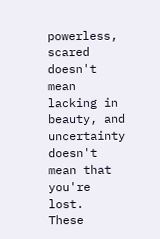powerless, scared doesn't mean lacking in beauty, and uncertainty doesn't mean that you're lost.
These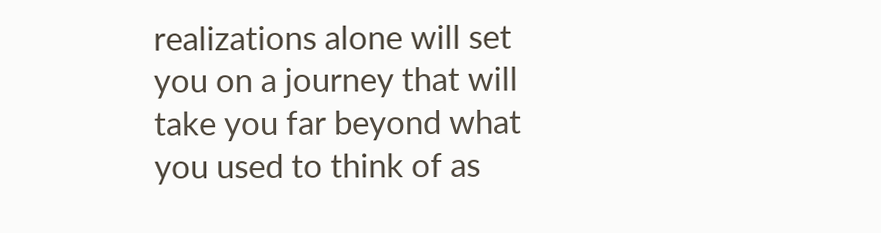realizations alone will set you on a journey that will take you far beyond what you used to think of as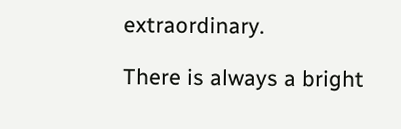extraordinary.

There is always a bright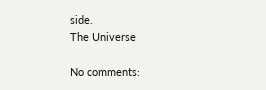side.
The Universe

No comments: